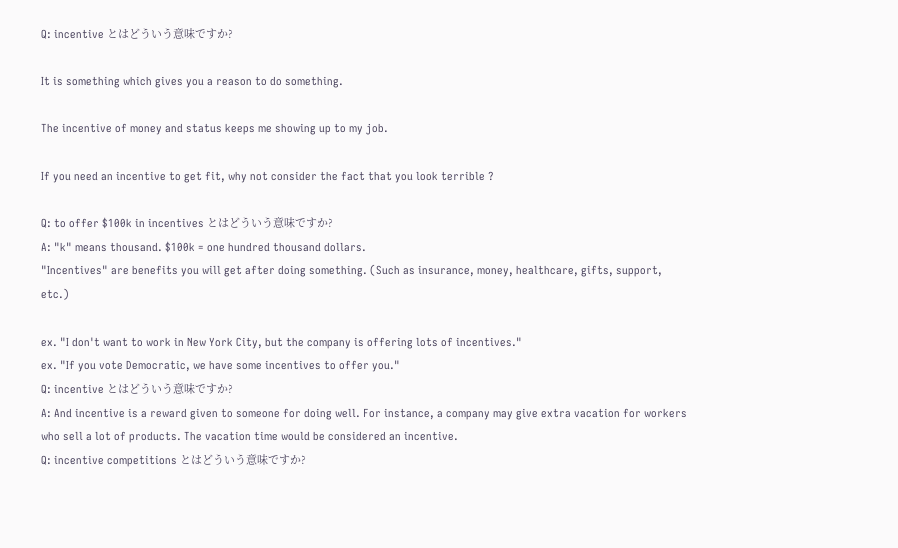Q: incentive とはどういう意味ですか?

It is something which gives you a reason to do something.

The incentive of money and status keeps me showing up to my job.

If you need an incentive to get fit, why not consider the fact that you look terrible ?

Q: to offer $100k in incentives とはどういう意味ですか?
A: "k" means thousand. $100k = one hundred thousand dollars.
"Incentives" are benefits you will get after doing something. (Such as insurance, money, healthcare, gifts, support, etc.)

ex. "I don't want to work in New York City, but the company is offering lots of incentives."
ex. "If you vote Democratic, we have some incentives to offer you."
Q: incentive とはどういう意味ですか?
A: And incentive is a reward given to someone for doing well. For instance, a company may give extra vacation for workers who sell a lot of products. The vacation time would be considered an incentive.
Q: incentive competitions とはどういう意味ですか?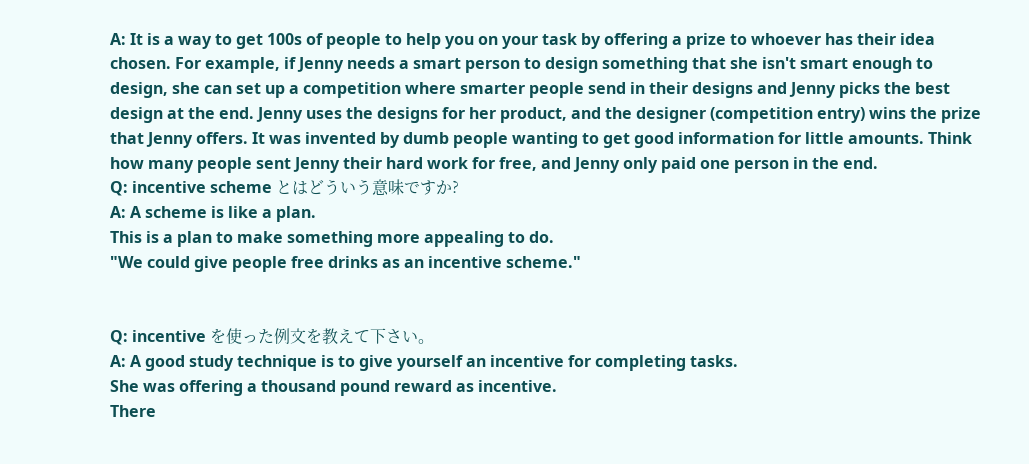A: It is a way to get 100s of people to help you on your task by offering a prize to whoever has their idea chosen. For example, if Jenny needs a smart person to design something that she isn't smart enough to design, she can set up a competition where smarter people send in their designs and Jenny picks the best design at the end. Jenny uses the designs for her product, and the designer (competition entry) wins the prize that Jenny offers. It was invented by dumb people wanting to get good information for little amounts. Think how many people sent Jenny their hard work for free, and Jenny only paid one person in the end.
Q: incentive scheme とはどういう意味ですか?
A: A scheme is like a plan.
This is a plan to make something more appealing to do.
"We could give people free drinks as an incentive scheme."


Q: incentive を使った例文を教えて下さい。
A: A good study technique is to give yourself an incentive for completing tasks.
She was offering a thousand pound reward as incentive.
There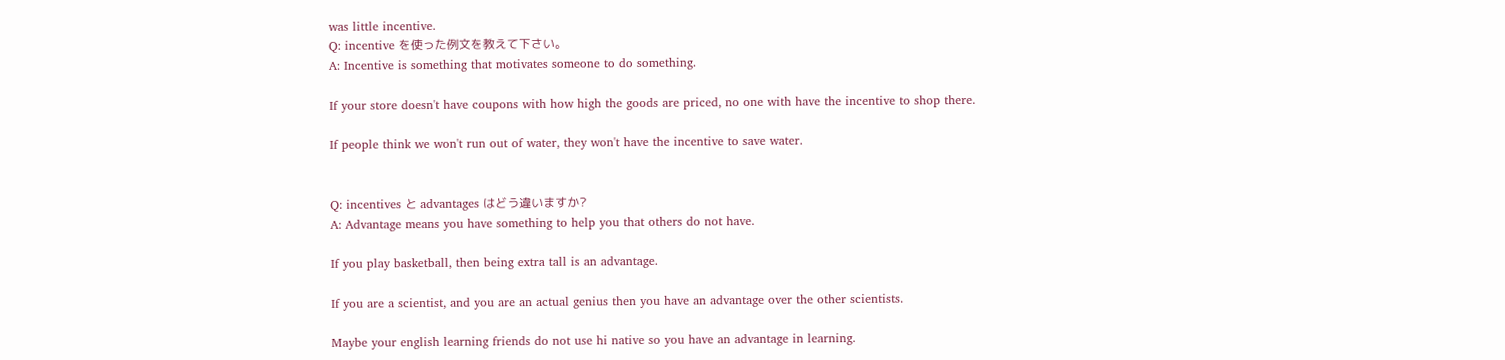was little incentive.
Q: incentive を使った例文を教えて下さい。
A: Incentive is something that motivates someone to do something.

If your store doesn't have coupons with how high the goods are priced, no one with have the incentive to shop there.

If people think we won't run out of water, they won't have the incentive to save water.


Q: incentives と advantages はどう違いますか?
A: Advantage means you have something to help you that others do not have.

If you play basketball, then being extra tall is an advantage.

If you are a scientist, and you are an actual genius then you have an advantage over the other scientists.

Maybe your english learning friends do not use hi native so you have an advantage in learning.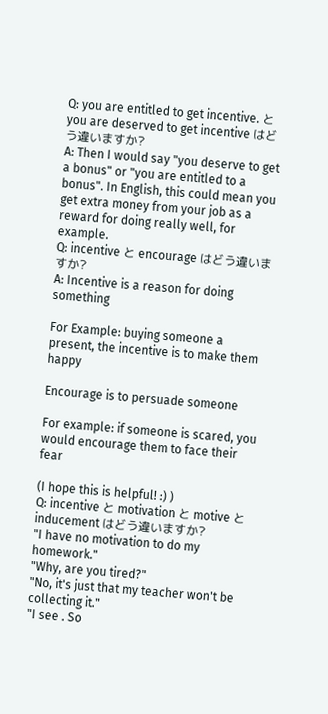Q: you are entitled to get incentive. と you are deserved to get incentive はどう違いますか?
A: Then I would say "you deserve to get a bonus" or "you are entitled to a bonus". In English, this could mean you get extra money from your job as a reward for doing really well, for example.
Q: incentive と encourage はどう違いますか?
A: Incentive is a reason for doing something

For Example: buying someone a present, the incentive is to make them happy

Encourage is to persuade someone

For example: if someone is scared, you would encourage them to face their fear

(I hope this is helpful! :) )
Q: incentive と motivation と motive と inducement はどう違いますか?
"I have no motivation to do my homework."
"Why, are you tired?"
"No, it's just that my teacher won't be collecting it."
"I see . So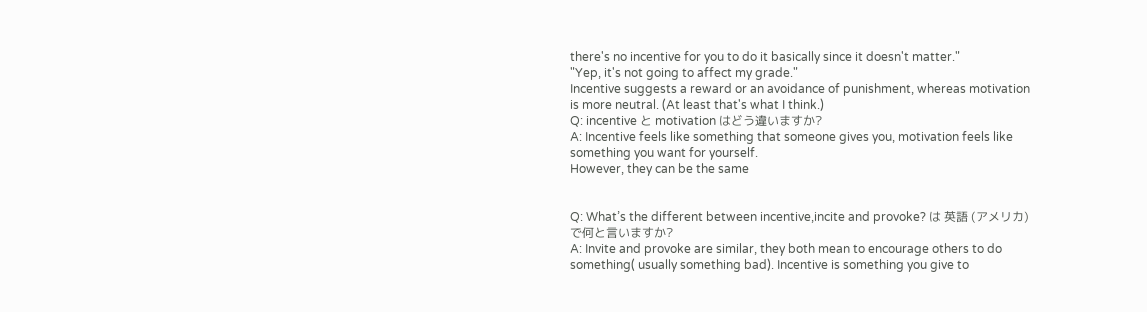there's no incentive for you to do it basically since it doesn't matter."
"Yep, it's not going to affect my grade."
Incentive suggests a reward or an avoidance of punishment, whereas motivation is more neutral. (At least that's what I think.)
Q: incentive と motivation はどう違いますか?
A: Incentive feels like something that someone gives you, motivation feels like something you want for yourself.
However, they can be the same


Q: What’s the different between incentive,incite and provoke? は 英語 (アメリカ) で何と言いますか?
A: Invite and provoke are similar, they both mean to encourage others to do something( usually something bad). Incentive is something you give to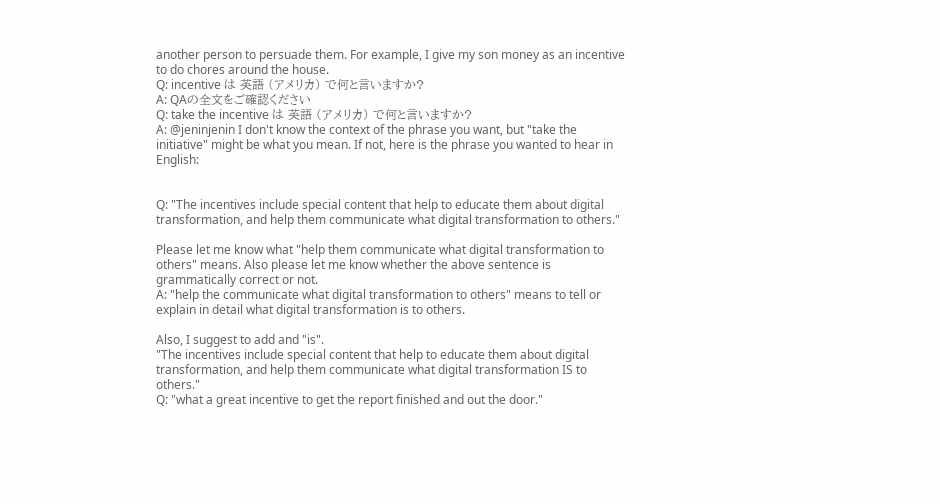another person to persuade them. For example, I give my son money as an incentive to do chores around the house.
Q: incentive は 英語 (アメリカ) で何と言いますか?
A: QAの全文をご確認ください
Q: take the incentive は 英語 (アメリカ) で何と言いますか?
A: @jeninjenin I don't know the context of the phrase you want, but "take the initiative" might be what you mean. If not, here is the phrase you wanted to hear in English:


Q: "The incentives include special content that help to educate them about digital transformation, and help them communicate what digital transformation to others."

Please let me know what "help them communicate what digital transformation to others" means. Also please let me know whether the above sentence is grammatically correct or not.
A: "help the communicate what digital transformation to others" means to tell or explain in detail what digital transformation is to others.

Also, I suggest to add and "is".
"The incentives include special content that help to educate them about digital transformation, and help them communicate what digital transformation IS to others."
Q: "what a great incentive to get the report finished and out the door."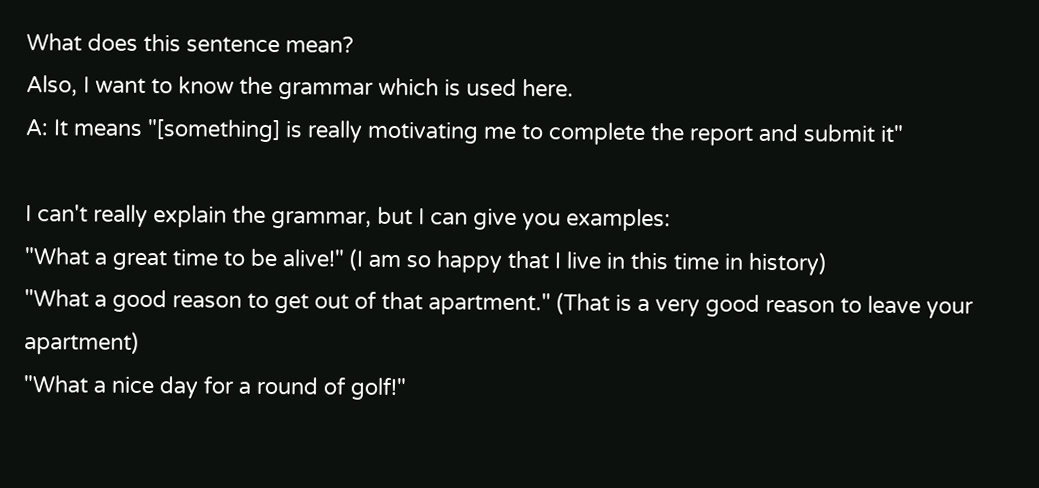What does this sentence mean?
Also, I want to know the grammar which is used here.
A: It means "[something] is really motivating me to complete the report and submit it"

I can't really explain the grammar, but I can give you examples:
"What a great time to be alive!" (I am so happy that I live in this time in history)
"What a good reason to get out of that apartment." (That is a very good reason to leave your apartment)
"What a nice day for a round of golf!"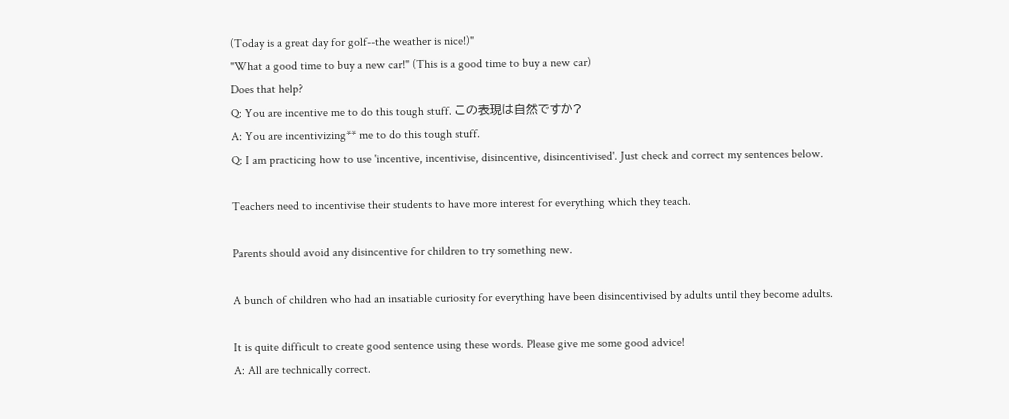(Today is a great day for golf--the weather is nice!)"
"What a good time to buy a new car!" (This is a good time to buy a new car)
Does that help?
Q: You are incentive me to do this tough stuff. この表現は自然ですか?
A: You are incentivizing** me to do this tough stuff.
Q: I am practicing how to use 'incentive, incentivise, disincentive, disincentivised'. Just check and correct my sentences below.

Teachers need to incentivise their students to have more interest for everything which they teach.

Parents should avoid any disincentive for children to try something new.

A bunch of children who had an insatiable curiosity for everything have been disincentivised by adults until they become adults.

It is quite difficult to create good sentence using these words. Please give me some good advice!
A: All are technically correct.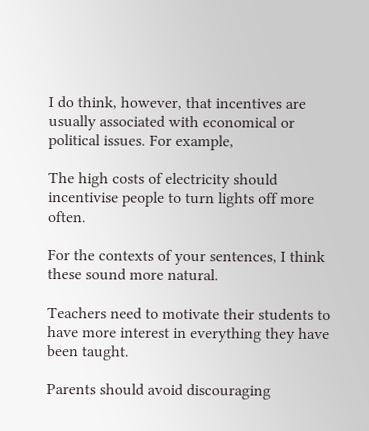I do think, however, that incentives are usually associated with economical or political issues. For example,

The high costs of electricity should incentivise people to turn lights off more often.

For the contexts of your sentences, I think these sound more natural.

Teachers need to motivate their students to have more interest in everything they have been taught.

Parents should avoid discouraging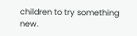children to try something new.